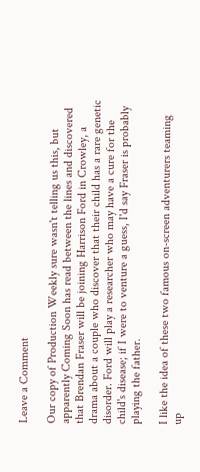Leave a Comment

Our copy of Production Weekly sure wasn't telling us this, but apparently Coming Soon has read between the lines and discovered that Brendan Fraser will be joining Harrison Ford in Crowley, a drama about a couple who discover that their child has a rare genetic disorder. Ford will play a researcher who may have a cure for the child's disease; if I were to venture a guess, I'd say Fraser is probably playing the father.

I like the idea of these two famous on-screen adventurers teaming up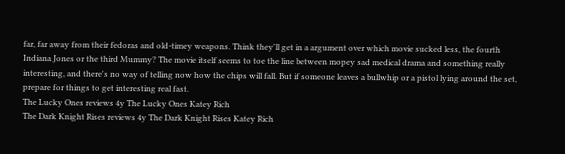far, far away from their fedoras and old-timey weapons. Think they'll get in a argument over which movie sucked less, the fourth Indiana Jones or the third Mummy? The movie itself seems to toe the line between mopey sad medical drama and something really interesting, and there's no way of telling now how the chips will fall. But if someone leaves a bullwhip or a pistol lying around the set, prepare for things to get interesting real fast.
The Lucky Ones reviews 4y The Lucky Ones Katey Rich
The Dark Knight Rises reviews 4y The Dark Knight Rises Katey Rich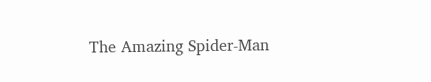The Amazing Spider-Man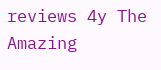reviews 4y The Amazing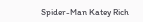Spider-Man Katey Rich